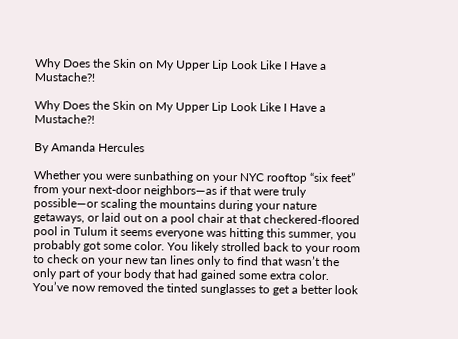Why Does the Skin on My Upper Lip Look Like I Have a Mustache?!

Why Does the Skin on My Upper Lip Look Like I Have a Mustache?!

By Amanda Hercules

Whether you were sunbathing on your NYC rooftop “six feet” from your next-door neighbors—as if that were truly possible—or scaling the mountains during your nature getaways, or laid out on a pool chair at that checkered-floored pool in Tulum it seems everyone was hitting this summer, you probably got some color. You likely strolled back to your room to check on your new tan lines only to find that wasn’t the only part of your body that had gained some extra color. You’ve now removed the tinted sunglasses to get a better look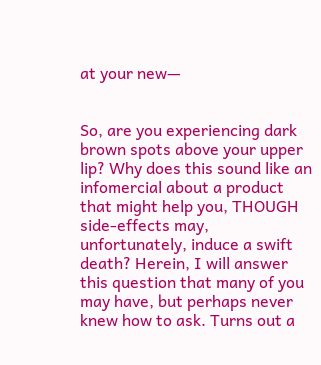at your new—


So, are you experiencing dark brown spots above your upper lip? Why does this sound like an infomercial about a product that might help you, THOUGH side-effects may, unfortunately, induce a swift death? Herein, I will answer this question that many of you may have, but perhaps never knew how to ask. Turns out a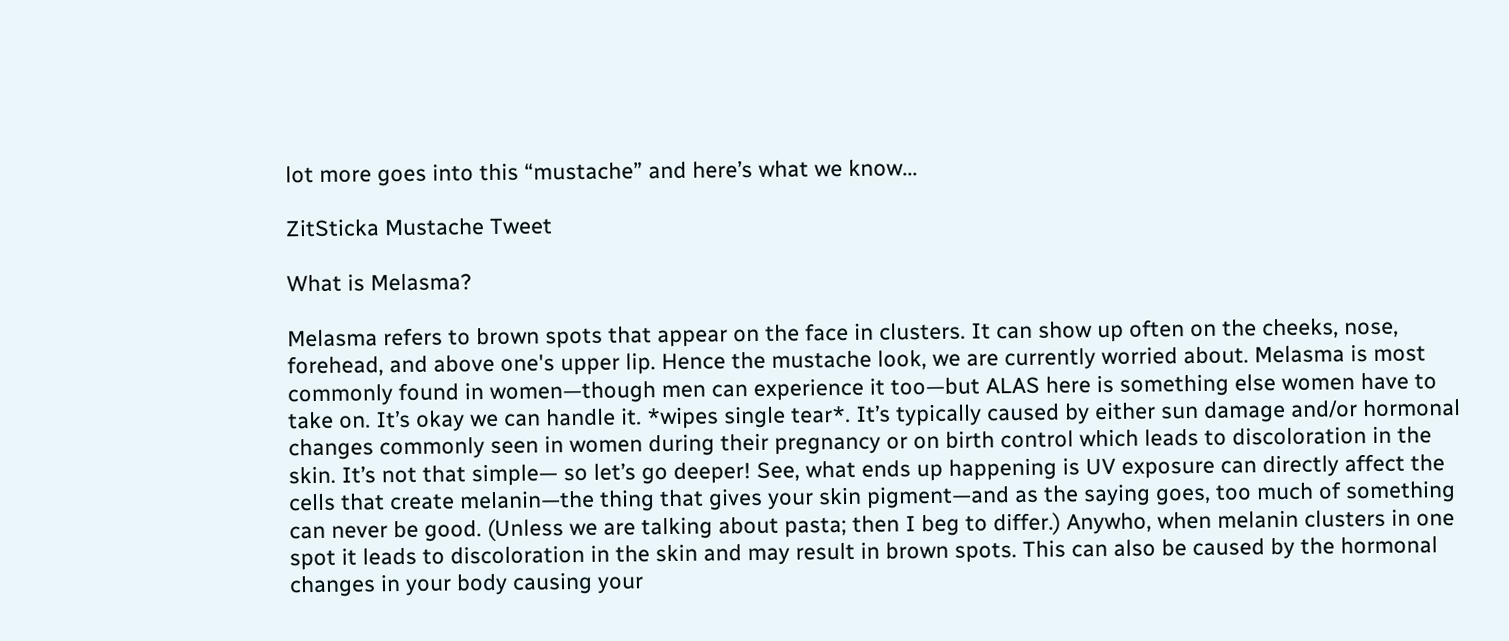lot more goes into this “mustache” and here’s what we know...

ZitSticka Mustache Tweet

What is Melasma?

Melasma refers to brown spots that appear on the face in clusters. It can show up often on the cheeks, nose, forehead, and above one's upper lip. Hence the mustache look, we are currently worried about. Melasma is most commonly found in women—though men can experience it too—but ALAS here is something else women have to take on. It’s okay we can handle it. *wipes single tear*. It’s typically caused by either sun damage and/or hormonal changes commonly seen in women during their pregnancy or on birth control which leads to discoloration in the skin. It’s not that simple— so let’s go deeper! See, what ends up happening is UV exposure can directly affect the cells that create melanin—the thing that gives your skin pigment—and as the saying goes, too much of something can never be good. (Unless we are talking about pasta; then I beg to differ.) Anywho, when melanin clusters in one spot it leads to discoloration in the skin and may result in brown spots. This can also be caused by the hormonal changes in your body causing your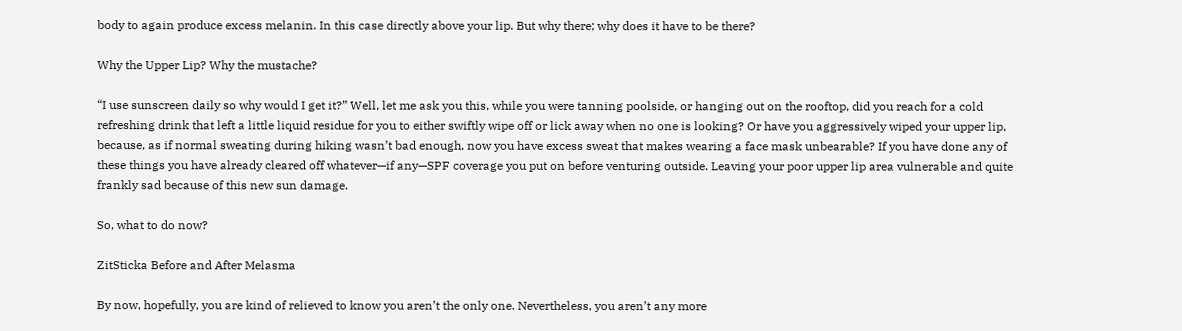body to again produce excess melanin. In this case directly above your lip. But why there; why does it have to be there?

Why the Upper Lip? Why the mustache?

“I use sunscreen daily so why would I get it?” Well, let me ask you this, while you were tanning poolside, or hanging out on the rooftop, did you reach for a cold refreshing drink that left a little liquid residue for you to either swiftly wipe off or lick away when no one is looking? Or have you aggressively wiped your upper lip, because, as if normal sweating during hiking wasn’t bad enough, now you have excess sweat that makes wearing a face mask unbearable? If you have done any of these things you have already cleared off whatever—if any—SPF coverage you put on before venturing outside. Leaving your poor upper lip area vulnerable and quite frankly sad because of this new sun damage.

So, what to do now?

ZitSticka Before and After Melasma

By now, hopefully, you are kind of relieved to know you aren’t the only one. Nevertheless, you aren’t any more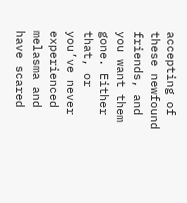accepting of these newfound friends, and you want them gone. Either that, or you’ve never experienced melasma and have scared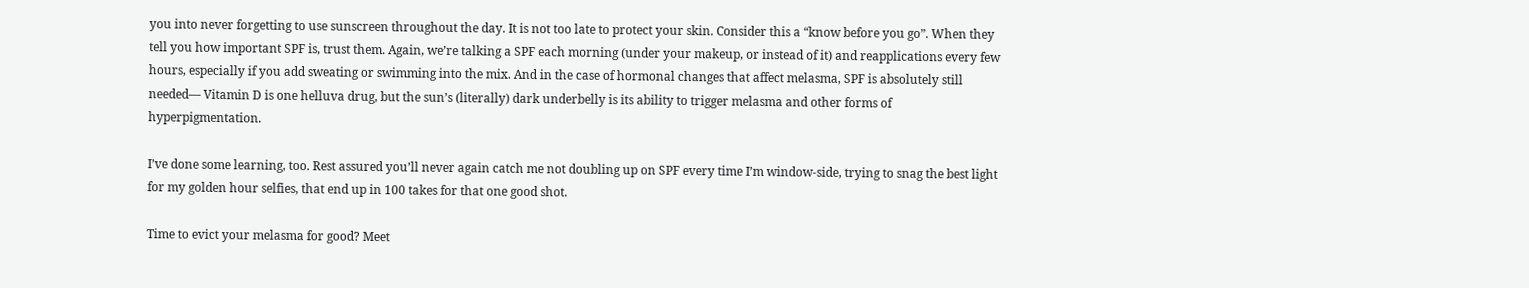you into never forgetting to use sunscreen throughout the day. It is not too late to protect your skin. Consider this a “know before you go”. When they tell you how important SPF is, trust them. Again, we’re talking a SPF each morning (under your makeup, or instead of it) and reapplications every few hours, especially if you add sweating or swimming into the mix. And in the case of hormonal changes that affect melasma, SPF is absolutely still needed— Vitamin D is one helluva drug, but the sun’s (literally) dark underbelly is its ability to trigger melasma and other forms of hyperpigmentation.

I’ve done some learning, too. Rest assured you’ll never again catch me not doubling up on SPF every time I’m window-side, trying to snag the best light for my golden hour selfies, that end up in 100 takes for that one good shot.

Time to evict your melasma for good? Meet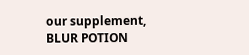our supplement, BLUR POTION